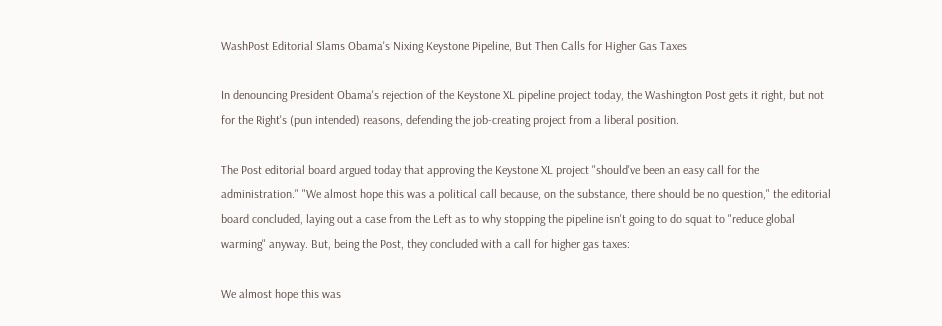WashPost Editorial Slams Obama's Nixing Keystone Pipeline, But Then Calls for Higher Gas Taxes

In denouncing President Obama's rejection of the Keystone XL pipeline project today, the Washington Post gets it right, but not for the Right's (pun intended) reasons, defending the job-creating project from a liberal position.

The Post editorial board argued today that approving the Keystone XL project "should've been an easy call for the administration." "We almost hope this was a political call because, on the substance, there should be no question," the editorial board concluded, laying out a case from the Left as to why stopping the pipeline isn't going to do squat to "reduce global warming" anyway. But, being the Post, they concluded with a call for higher gas taxes:

We almost hope this was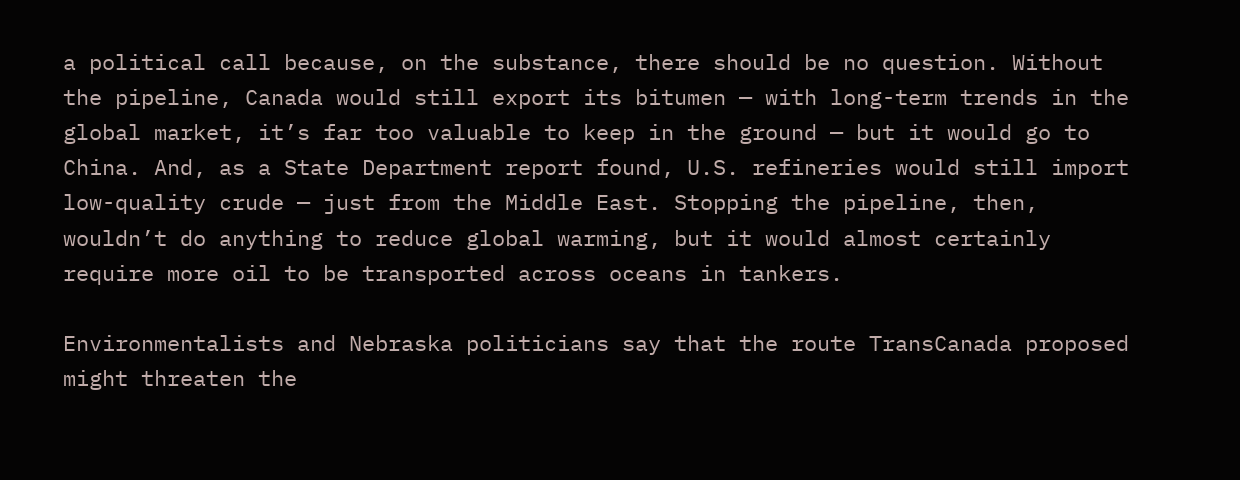a political call because, on the substance, there should be no question. Without the pipeline, Canada would still export its bitumen — with long-term trends in the global market, it’s far too valuable to keep in the ground — but it would go to China. And, as a State Department report found, U.S. refineries would still import low-quality crude — just from the Middle East. Stopping the pipeline, then, wouldn’t do anything to reduce global warming, but it would almost certainly require more oil to be transported across oceans in tankers.

Environmentalists and Nebraska politicians say that the route TransCanada proposed might threaten the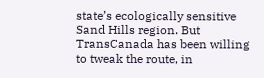state’s ecologically sensitive Sand Hills region. But TransCanada has been willing to tweak the route, in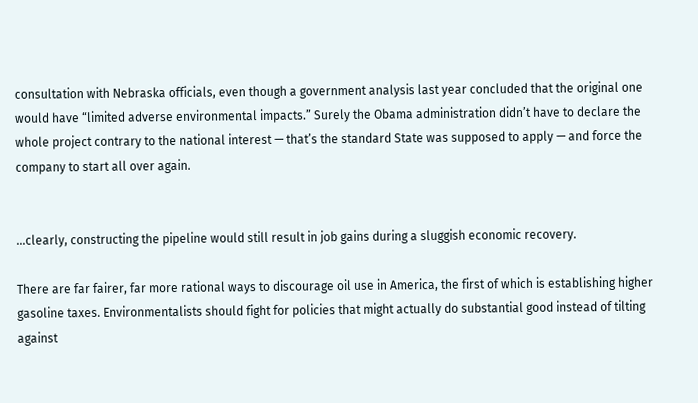consultation with Nebraska officials, even though a government analysis last year concluded that the original one would have “limited adverse environmental impacts.” Surely the Obama administration didn’t have to declare the whole project contrary to the national interest — that’s the standard State was supposed to apply — and force the company to start all over again.


...clearly, constructing the pipeline would still result in job gains during a sluggish economic recovery.

There are far fairer, far more rational ways to discourage oil use in America, the first of which is establishing higher gasoline taxes. Environmentalists should fight for policies that might actually do substantial good instead of tilting against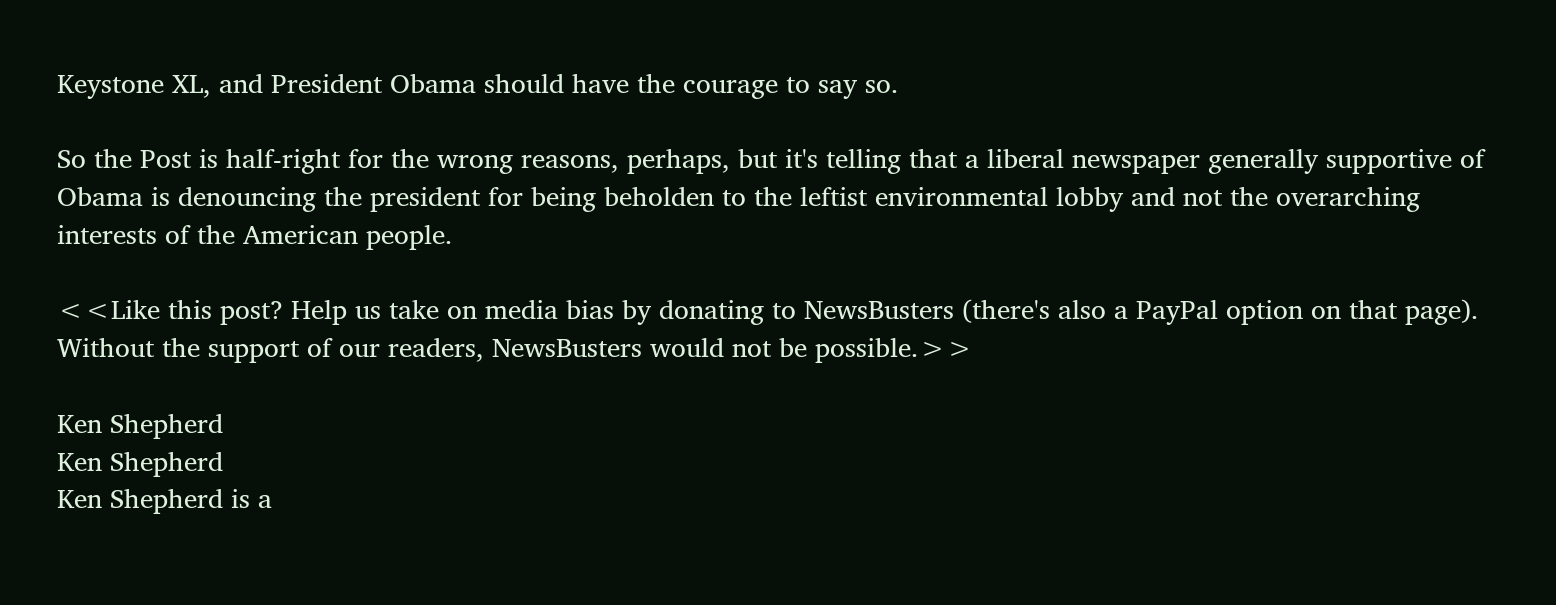Keystone XL, and President Obama should have the courage to say so.

So the Post is half-right for the wrong reasons, perhaps, but it's telling that a liberal newspaper generally supportive of Obama is denouncing the president for being beholden to the leftist environmental lobby and not the overarching interests of the American people.

<<Like this post? Help us take on media bias by donating to NewsBusters (there's also a PayPal option on that page). Without the support of our readers, NewsBusters would not be possible.>>

Ken Shepherd
Ken Shepherd
Ken Shepherd is a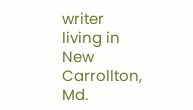writer living in New Carrollton, Md.